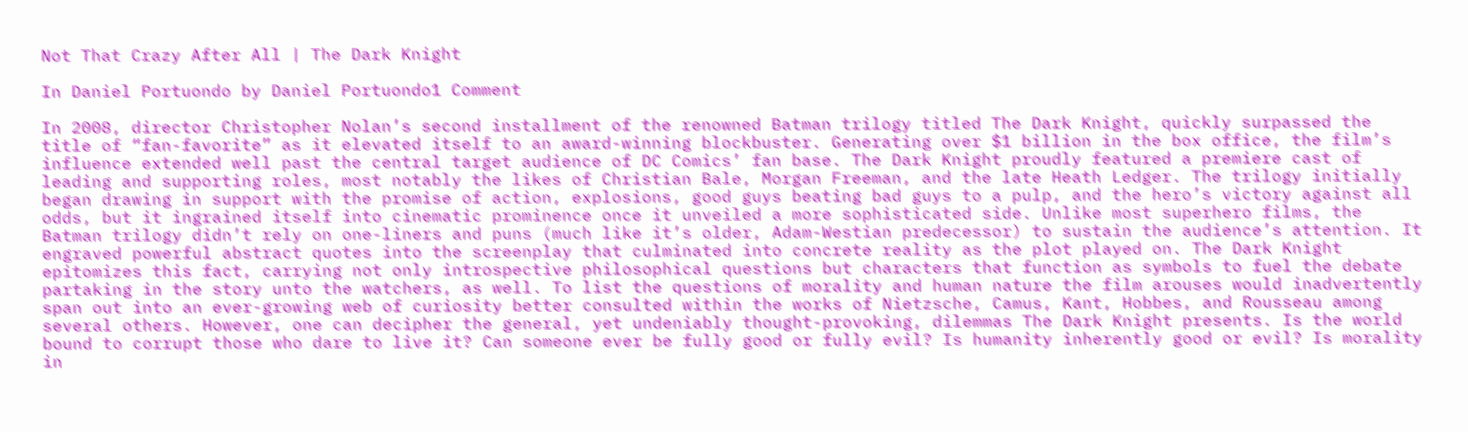Not That Crazy After All | The Dark Knight

In Daniel Portuondo by Daniel Portuondo1 Comment

In 2008, director Christopher Nolan’s second installment of the renowned Batman trilogy titled The Dark Knight, quickly surpassed the title of “fan-favorite” as it elevated itself to an award-winning blockbuster. Generating over $1 billion in the box office, the film’s influence extended well past the central target audience of DC Comics’ fan base. The Dark Knight proudly featured a premiere cast of leading and supporting roles, most notably the likes of Christian Bale, Morgan Freeman, and the late Heath Ledger. The trilogy initially began drawing in support with the promise of action, explosions, good guys beating bad guys to a pulp, and the hero’s victory against all odds, but it ingrained itself into cinematic prominence once it unveiled a more sophisticated side. Unlike most superhero films, the Batman trilogy didn’t rely on one-liners and puns (much like it’s older, Adam-Westian predecessor) to sustain the audience’s attention. It engraved powerful abstract quotes into the screenplay that culminated into concrete reality as the plot played on. The Dark Knight epitomizes this fact, carrying not only introspective philosophical questions but characters that function as symbols to fuel the debate partaking in the story unto the watchers, as well. To list the questions of morality and human nature the film arouses would inadvertently span out into an ever-growing web of curiosity better consulted within the works of Nietzsche, Camus, Kant, Hobbes, and Rousseau among several others. However, one can decipher the general, yet undeniably thought-provoking, dilemmas The Dark Knight presents. Is the world bound to corrupt those who dare to live it? Can someone ever be fully good or fully evil? Is humanity inherently good or evil? Is morality in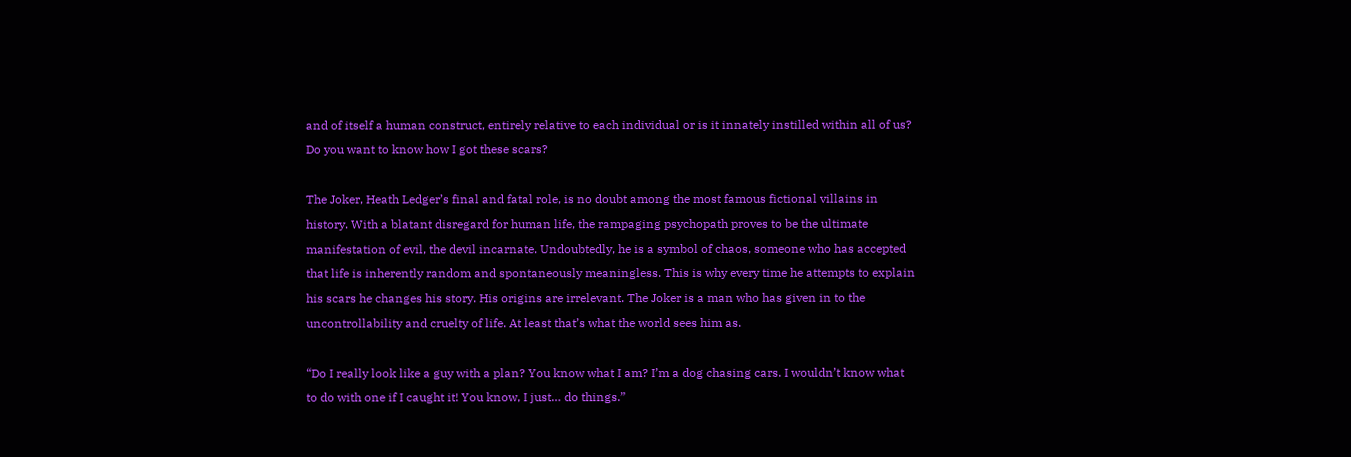and of itself a human construct, entirely relative to each individual or is it innately instilled within all of us? Do you want to know how I got these scars?

The Joker, Heath Ledger’s final and fatal role, is no doubt among the most famous fictional villains in history. With a blatant disregard for human life, the rampaging psychopath proves to be the ultimate manifestation of evil, the devil incarnate. Undoubtedly, he is a symbol of chaos, someone who has accepted that life is inherently random and spontaneously meaningless. This is why every time he attempts to explain his scars he changes his story. His origins are irrelevant. The Joker is a man who has given in to the uncontrollability and cruelty of life. At least that’s what the world sees him as.

“Do I really look like a guy with a plan? You know what I am? I’m a dog chasing cars. I wouldn’t know what to do with one if I caught it! You know, I just… do things.”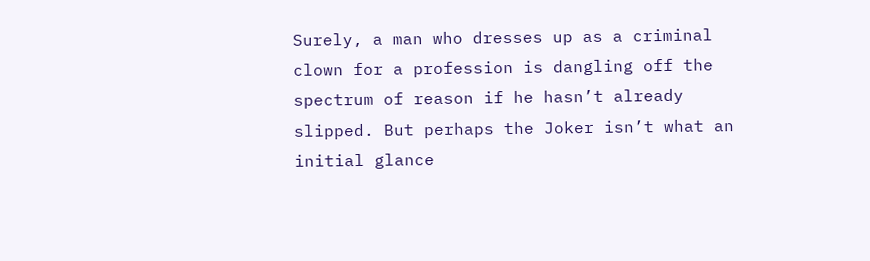Surely, a man who dresses up as a criminal clown for a profession is dangling off the spectrum of reason if he hasn’t already slipped. But perhaps the Joker isn’t what an initial glance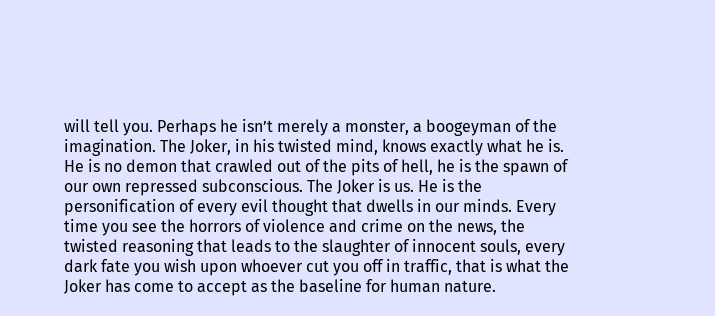will tell you. Perhaps he isn’t merely a monster, a boogeyman of the imagination. The Joker, in his twisted mind, knows exactly what he is. He is no demon that crawled out of the pits of hell, he is the spawn of our own repressed subconscious. The Joker is us. He is the personification of every evil thought that dwells in our minds. Every time you see the horrors of violence and crime on the news, the twisted reasoning that leads to the slaughter of innocent souls, every dark fate you wish upon whoever cut you off in traffic, that is what the Joker has come to accept as the baseline for human nature.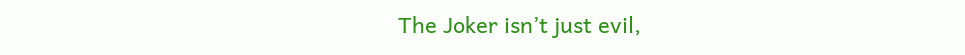The Joker isn’t just evil,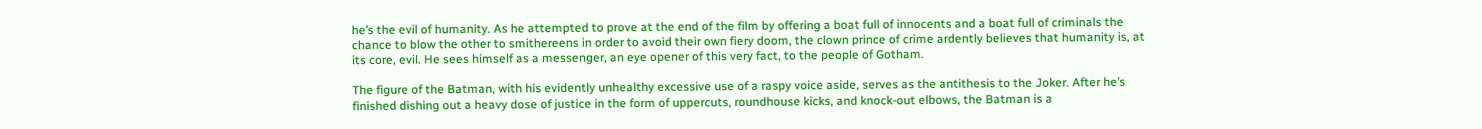he’s the evil of humanity. As he attempted to prove at the end of the film by offering a boat full of innocents and a boat full of criminals the chance to blow the other to smithereens in order to avoid their own fiery doom, the clown prince of crime ardently believes that humanity is, at its core, evil. He sees himself as a messenger, an eye opener of this very fact, to the people of Gotham.

The figure of the Batman, with his evidently unhealthy excessive use of a raspy voice aside, serves as the antithesis to the Joker. After he’s finished dishing out a heavy dose of justice in the form of uppercuts, roundhouse kicks, and knock-out elbows, the Batman is a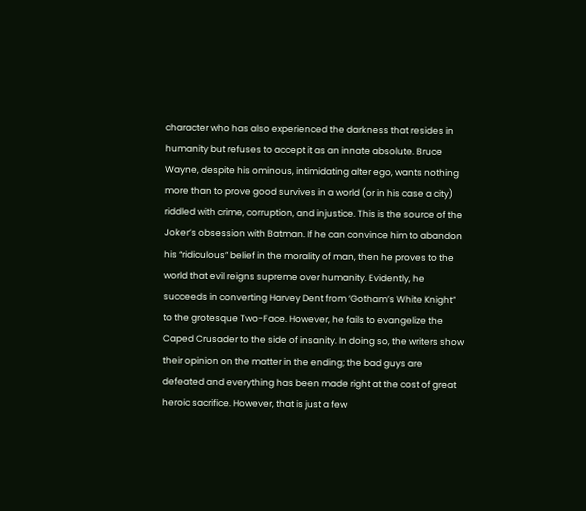character who has also experienced the darkness that resides in humanity but refuses to accept it as an innate absolute. Bruce Wayne, despite his ominous, intimidating alter ego, wants nothing more than to prove good survives in a world (or in his case a city) riddled with crime, corruption, and injustice. This is the source of the Joker’s obsession with Batman. If he can convince him to abandon his “ridiculous” belief in the morality of man, then he proves to the world that evil reigns supreme over humanity. Evidently, he succeeds in converting Harvey Dent from ‘Gotham’s White Knight” to the grotesque Two-Face. However, he fails to evangelize the Caped Crusader to the side of insanity. In doing so, the writers show their opinion on the matter in the ending; the bad guys are defeated and everything has been made right at the cost of great heroic sacrifice. However, that is just a few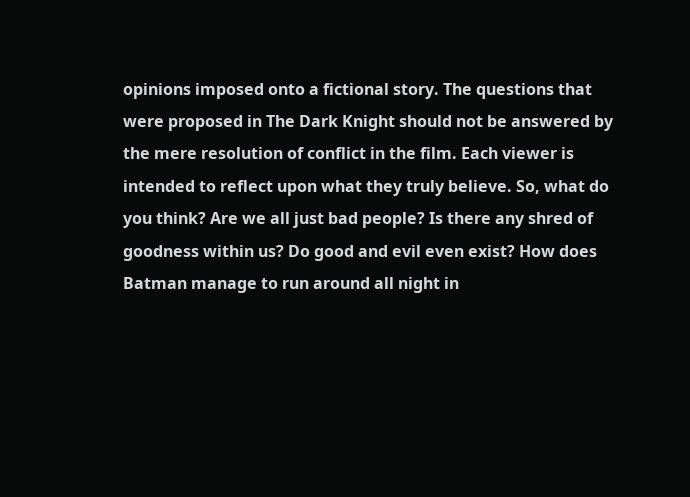opinions imposed onto a fictional story. The questions that were proposed in The Dark Knight should not be answered by the mere resolution of conflict in the film. Each viewer is intended to reflect upon what they truly believe. So, what do you think? Are we all just bad people? Is there any shred of goodness within us? Do good and evil even exist? How does Batman manage to run around all night in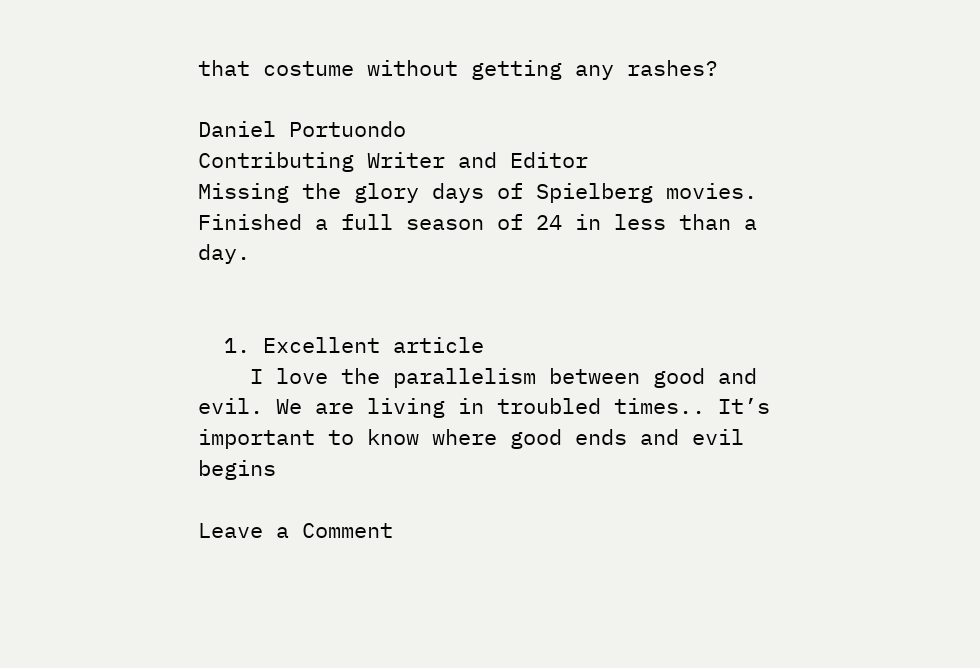that costume without getting any rashes?

Daniel Portuondo
Contributing Writer and Editor
Missing the glory days of Spielberg movies. Finished a full season of 24 in less than a day.


  1. Excellent article
    I love the parallelism between good and evil. We are living in troubled times.. It’s important to know where good ends and evil begins

Leave a Comment